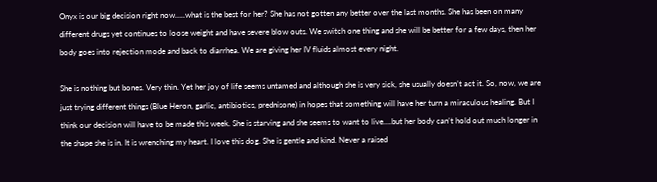Onyx is our big decision right now…..what is the best for her? She has not gotten any better over the last months. She has been on many different drugs yet continues to loose weight and have severe blow outs. We switch one thing and she will be better for a few days, then her body goes into rejection mode and back to diarrhea. We are giving her IV fluids almost every night.

She is nothing but bones. Very thin. Yet her joy of life seems untamed and although she is very sick, she usually doesn’t act it. So, now, we are just trying different things (Blue Heron, garlic, antibiotics, prednisone) in hopes that something will have her turn a miraculous healing. But I think our decision will have to be made this week. She is starving and she seems to want to live….but her body can’t hold out much longer in the shape she is in. It is wrenching my heart. I love this dog. She is gentle and kind. Never a raised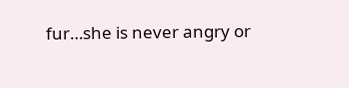fur…she is never angry or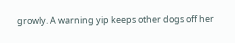growly. A warning yip keeps other dogs off her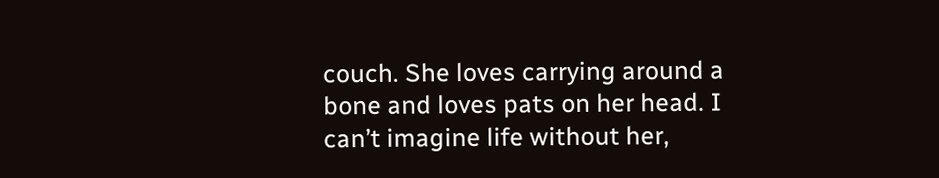couch. She loves carrying around a bone and loves pats on her head. I can’t imagine life without her,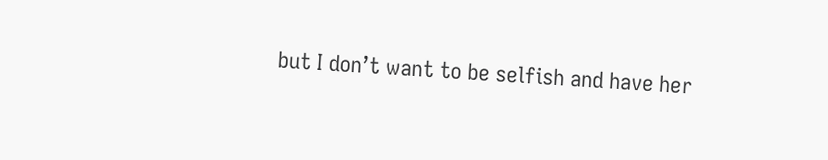but I don’t want to be selfish and have her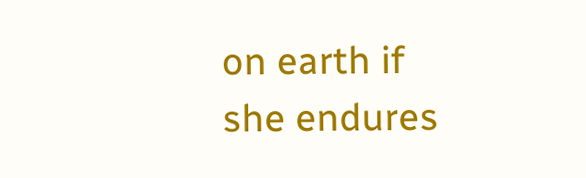on earth if she endures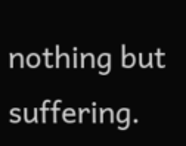nothing but suffering.